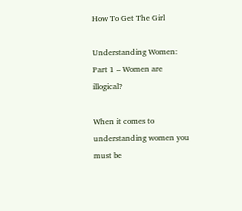How To Get The Girl

Understanding Women: Part 1 – Women are illogical?

When it comes to understanding women you must be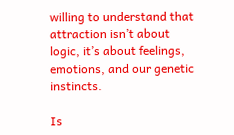willing to understand that attraction isn’t about logic, it’s about feelings, emotions, and our genetic instincts.

Is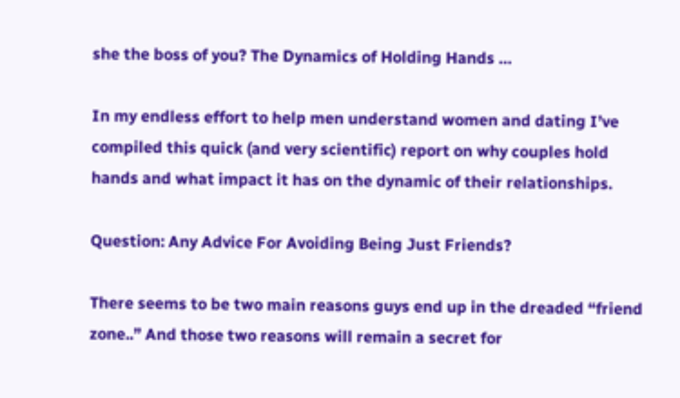she the boss of you? The Dynamics of Holding Hands …

In my endless effort to help men understand women and dating I’ve compiled this quick (and very scientific) report on why couples hold hands and what impact it has on the dynamic of their relationships.

Question: Any Advice For Avoiding Being Just Friends?

There seems to be two main reasons guys end up in the dreaded “friend zone..” And those two reasons will remain a secret for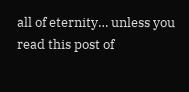all of eternity… unless you read this post of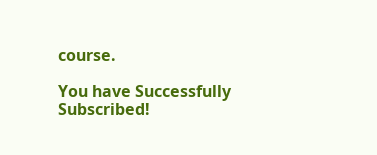course.

You have Successfully Subscribed!